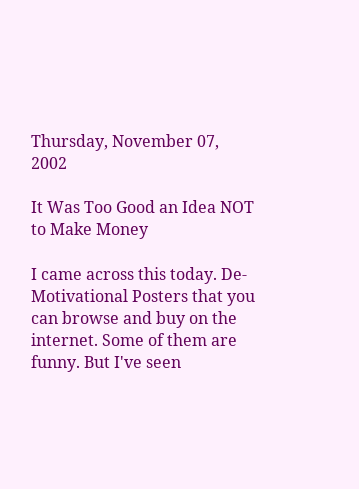Thursday, November 07, 2002

It Was Too Good an Idea NOT to Make Money

I came across this today. De-Motivational Posters that you can browse and buy on the internet. Some of them are funny. But I've seen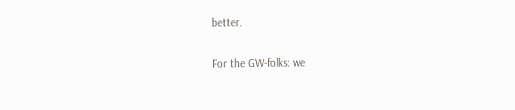better.

For the GW-folks: we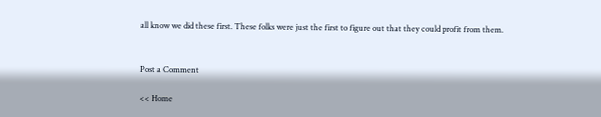all know we did these first. These folks were just the first to figure out that they could profit from them.


Post a Comment

<< Home